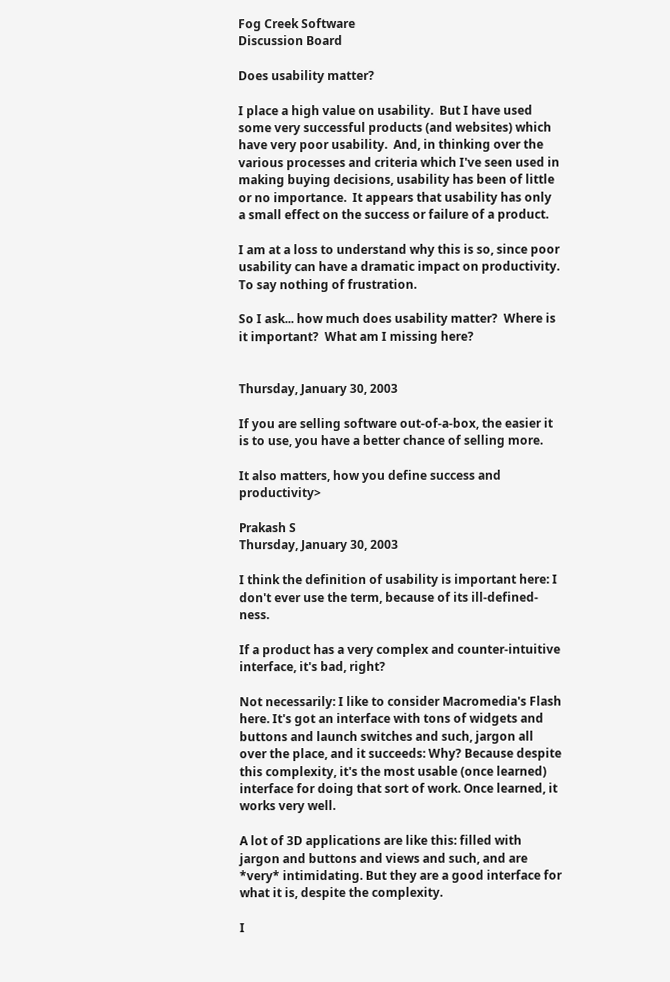Fog Creek Software
Discussion Board

Does usability matter?

I place a high value on usability.  But I have used some very successful products (and websites) which have very poor usability.  And, in thinking over the various processes and criteria which I've seen used in making buying decisions, usability has been of little or no importance.  It appears that usability has only a small effect on the success or failure of a product.

I am at a loss to understand why this is so, since poor usability can have a dramatic impact on productivity.  To say nothing of frustration.

So I ask... how much does usability matter?  Where is it important?  What am I missing here?


Thursday, January 30, 2003

If you are selling software out-of-a-box, the easier it is to use, you have a better chance of selling more.

It also matters, how you define success and productivity>

Prakash S
Thursday, January 30, 2003

I think the definition of usability is important here: I don't ever use the term, because of its ill-defined-ness.

If a product has a very complex and counter-intuitive interface, it's bad, right?

Not necessarily: I like to consider Macromedia's Flash here. It's got an interface with tons of widgets and buttons and launch switches and such, jargon all over the place, and it succeeds: Why? Because despite this complexity, it's the most usable (once learned) interface for doing that sort of work. Once learned, it works very well.

A lot of 3D applications are like this: filled with jargon and buttons and views and such, and are *very* intimidating. But they are a good interface for what it is, despite the complexity.

I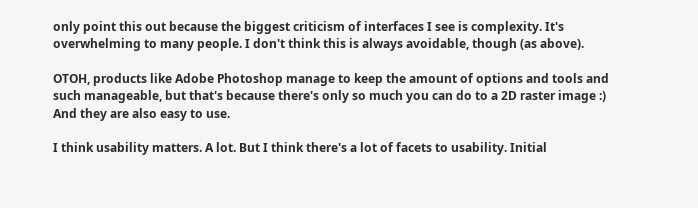only point this out because the biggest criticism of interfaces I see is complexity. It's overwhelming to many people. I don't think this is always avoidable, though (as above).

OTOH, products like Adobe Photoshop manage to keep the amount of options and tools and such manageable, but that's because there's only so much you can do to a 2D raster image :) And they are also easy to use.

I think usability matters. A lot. But I think there's a lot of facets to usability. Initial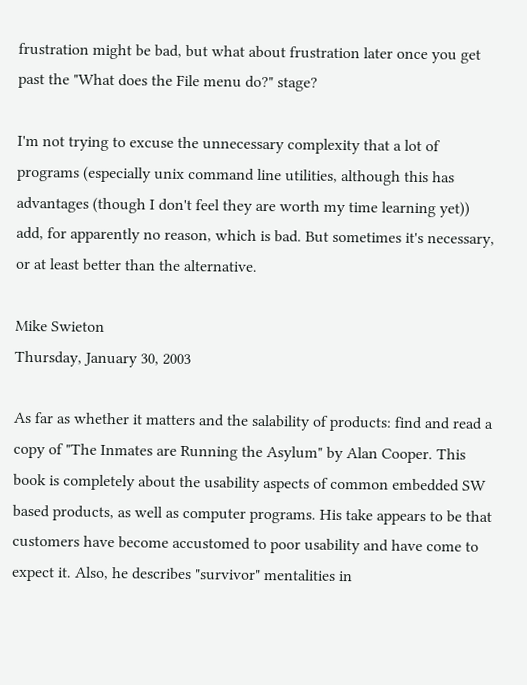frustration might be bad, but what about frustration later once you get past the "What does the File menu do?" stage?

I'm not trying to excuse the unnecessary complexity that a lot of programs (especially unix command line utilities, although this has advantages (though I don't feel they are worth my time learning yet)) add, for apparently no reason, which is bad. But sometimes it's necessary, or at least better than the alternative.

Mike Swieton
Thursday, January 30, 2003

As far as whether it matters and the salability of products: find and read a copy of "The Inmates are Running the Asylum" by Alan Cooper. This book is completely about the usability aspects of common embedded SW based products, as well as computer programs. His take appears to be that customers have become accustomed to poor usability and have come to expect it. Also, he describes "survivor" mentalities in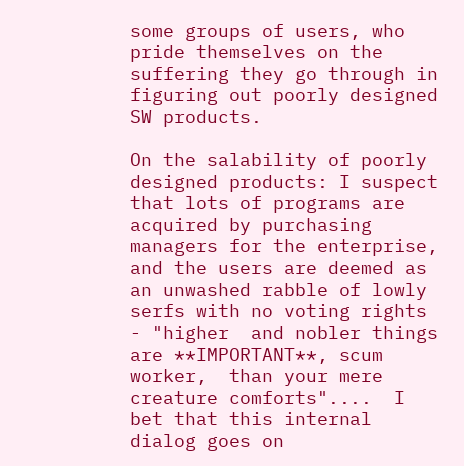some groups of users, who pride themselves on the suffering they go through in figuring out poorly designed SW products.

On the salability of poorly designed products: I suspect that lots of programs are acquired by purchasing managers for the enterprise, and the users are deemed as an unwashed rabble of lowly serfs with no voting rights - "higher  and nobler things are **IMPORTANT**, scum worker,  than your mere creature comforts"....  I bet that this internal dialog goes on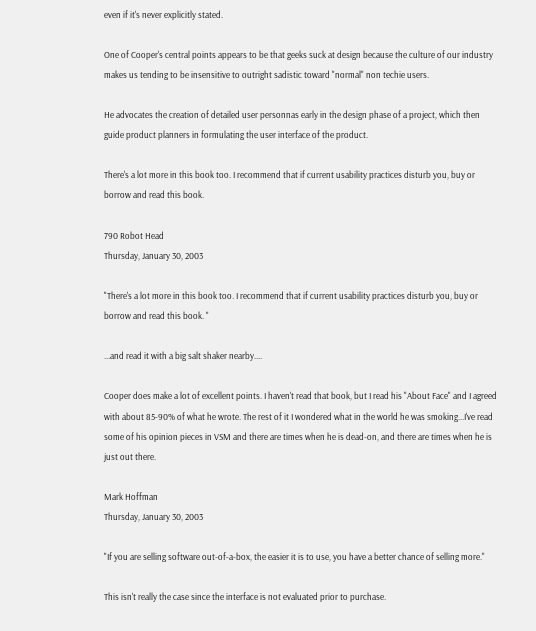even if it's never explicitly stated.

One of Cooper's central points appears to be that geeks suck at design because the culture of our industry makes us tending to be insensitive to outright sadistic toward "normal" non techie users.

He advocates the creation of detailed user personnas early in the design phase of a project, which then guide product planners in formulating the user interface of the product.

There's a lot more in this book too. I recommend that if current usability practices disturb you, buy or borrow and read this book.

790 Robot Head
Thursday, January 30, 2003

"There's a lot more in this book too. I recommend that if current usability practices disturb you, buy or borrow and read this book. "

...and read it with a big salt shaker nearby....

Cooper does make a lot of excellent points. I haven't read that book, but I read his "About Face" and I agreed with about 85-90% of what he wrote. The rest of it I wondered what in the world he was smoking...I've read some of his opinion pieces in VSM and there are times when he is dead-on, and there are times when he is just out there.

Mark Hoffman
Thursday, January 30, 2003

"If you are selling software out-of-a-box, the easier it is to use, you have a better chance of selling more."

This isn't really the case since the interface is not evaluated prior to purchase.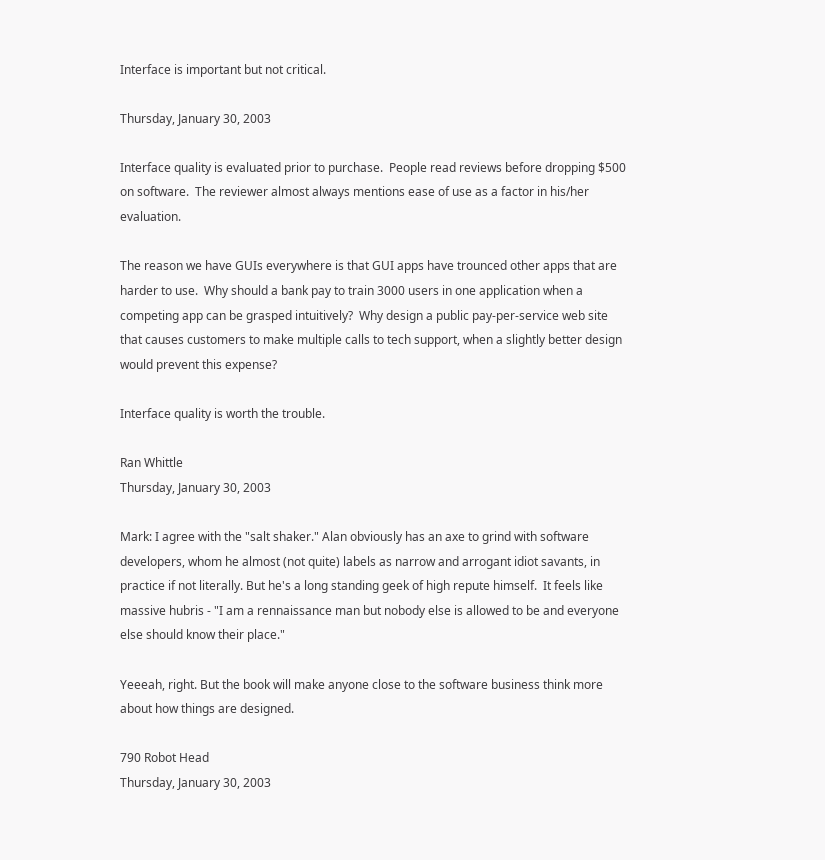Interface is important but not critical.

Thursday, January 30, 2003

Interface quality is evaluated prior to purchase.  People read reviews before dropping $500 on software.  The reviewer almost always mentions ease of use as a factor in his/her evaluation.

The reason we have GUIs everywhere is that GUI apps have trounced other apps that are harder to use.  Why should a bank pay to train 3000 users in one application when a competing app can be grasped intuitively?  Why design a public pay-per-service web site that causes customers to make multiple calls to tech support, when a slightly better design would prevent this expense?

Interface quality is worth the trouble.

Ran Whittle
Thursday, January 30, 2003

Mark: I agree with the "salt shaker." Alan obviously has an axe to grind with software developers, whom he almost (not quite) labels as narrow and arrogant idiot savants, in practice if not literally. But he's a long standing geek of high repute himself.  It feels like massive hubris - "I am a rennaissance man but nobody else is allowed to be and everyone else should know their place."

Yeeeah, right. But the book will make anyone close to the software business think more about how things are designed.

790 Robot Head
Thursday, January 30, 2003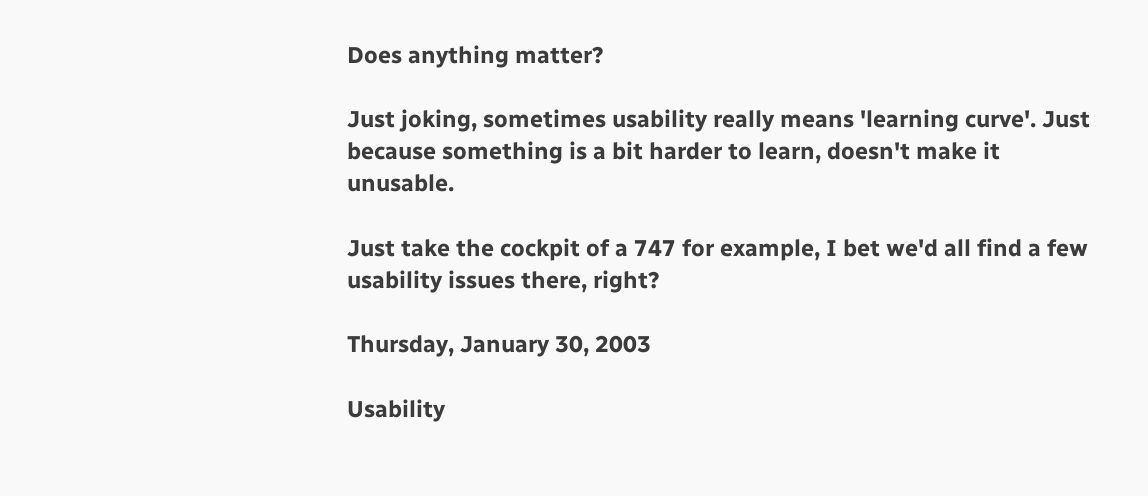Does anything matter?

Just joking, sometimes usability really means 'learning curve'. Just because something is a bit harder to learn, doesn't make it unusable.

Just take the cockpit of a 747 for example, I bet we'd all find a few usability issues there, right?

Thursday, January 30, 2003

Usability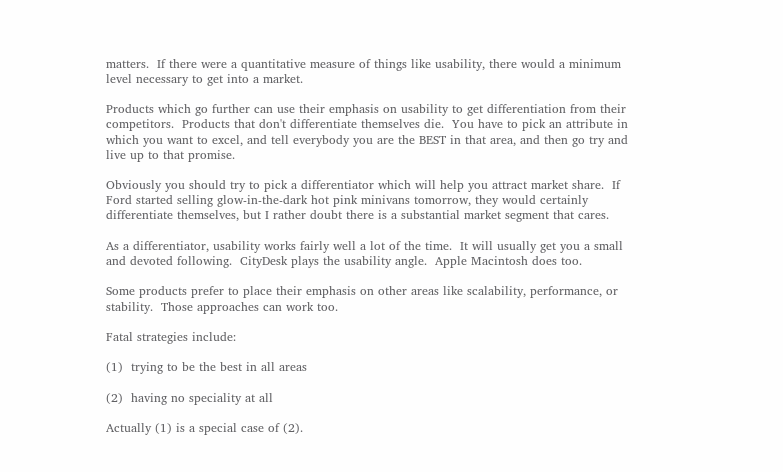matters.  If there were a quantitative measure of things like usability, there would a minimum level necessary to get into a market.

Products which go further can use their emphasis on usability to get differentiation from their competitors.  Products that don't differentiate themselves die.  You have to pick an attribute in which you want to excel, and tell everybody you are the BEST in that area, and then go try and live up to that promise.

Obviously you should try to pick a differentiator which will help you attract market share.  If Ford started selling glow-in-the-dark hot pink minivans tomorrow, they would certainly differentiate themselves, but I rather doubt there is a substantial market segment that cares.

As a differentiator, usability works fairly well a lot of the time.  It will usually get you a small and devoted following.  CityDesk plays the usability angle.  Apple Macintosh does too.

Some products prefer to place their emphasis on other areas like scalability, performance, or stability.  Those approaches can work too.

Fatal strategies include:

(1)  trying to be the best in all areas

(2)  having no speciality at all

Actually (1) is a special case of (2).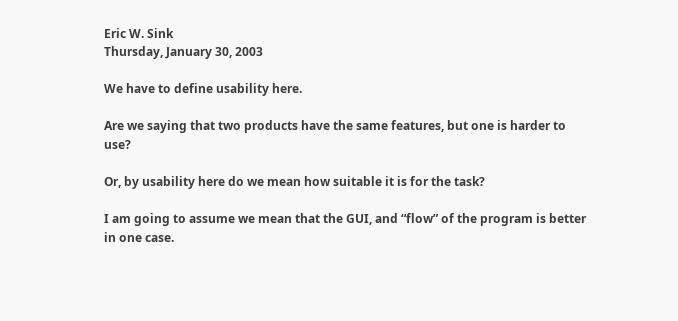Eric W. Sink
Thursday, January 30, 2003

We have to define usability here.

Are we saying that two products have the same features, but one is harder to use?

Or, by usability here do we mean how suitable it is for the task?

I am going to assume we mean that the GUI, and “flow” of the program is better in one case.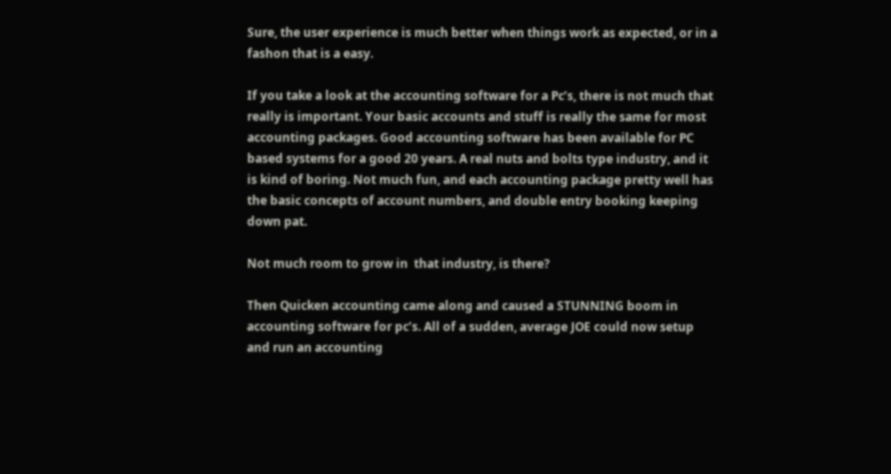Sure, the user experience is much better when things work as expected, or in a fashon that is a easy.

If you take a look at the accounting software for a Pc’s, there is not much that really is important. Your basic accounts and stuff is really the same for most accounting packages. Good accounting software has been available for PC based systems for a good 20 years. A real nuts and bolts type industry, and it is kind of boring. Not much fun, and each accounting package pretty well has the basic concepts of account numbers, and double entry booking keeping down pat.

Not much room to grow in  that industry, is there?

Then Quicken accounting came along and caused a STUNNING boom in accounting software for pc’s. All of a sudden, average JOE could now setup and run an accounting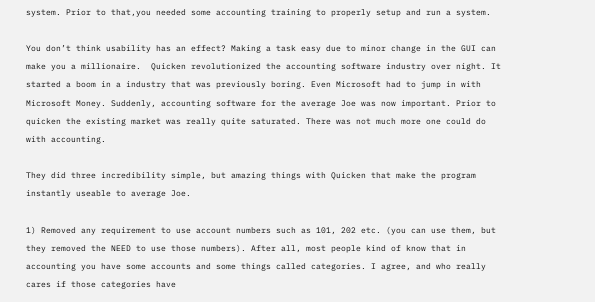system. Prior to that,you needed some accounting training to properly setup and run a system.

You don’t think usability has an effect? Making a task easy due to minor change in the GUI can make you a millionaire.  Quicken revolutionized the accounting software industry over night. It started a boom in a industry that was previously boring. Even Microsoft had to jump in with Microsoft Money. Suddenly, accounting software for the average Joe was now important. Prior to quicken the existing market was really quite saturated. There was not much more one could do with accounting.

They did three incredibility simple, but amazing things with Quicken that make the program instantly useable to average Joe.

1) Removed any requirement to use account numbers such as 101, 202 etc. (you can use them, but they removed the NEED to use those numbers). After all, most people kind of know that in accounting you have some accounts and some things called categories. I agree, and who really cares if those categories have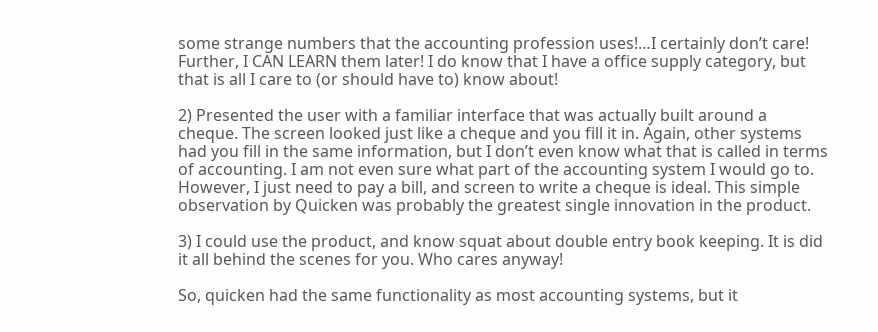some strange numbers that the accounting profession uses!…I certainly don’t care! Further, I CAN LEARN them later! I do know that I have a office supply category, but that is all I care to (or should have to) know about!

2) Presented the user with a familiar interface that was actually built around a cheque. The screen looked just like a cheque and you fill it in. Again, other systems had you fill in the same information, but I don’t even know what that is called in terms of accounting. I am not even sure what part of the accounting system I would go to. However, I just need to pay a bill, and screen to write a cheque is ideal. This simple observation by Quicken was probably the greatest single innovation in the product.

3) I could use the product, and know squat about double entry book keeping. It is did it all behind the scenes for you. Who cares anyway!

So, quicken had the same functionality as most accounting systems, but it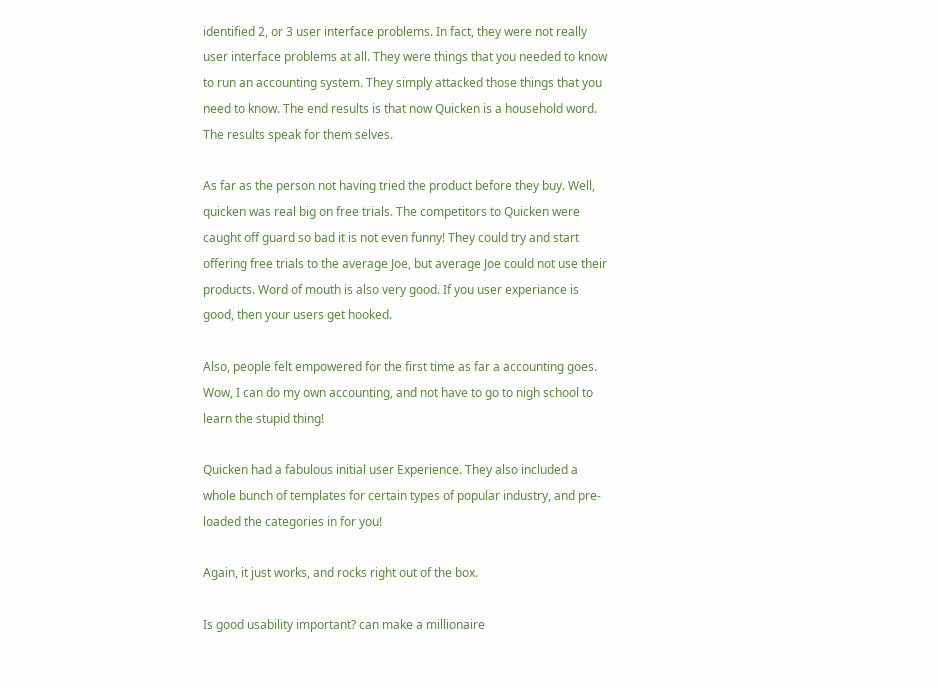identified 2, or 3 user interface problems. In fact, they were not really user interface problems at all. They were things that you needed to know to run an accounting system. They simply attacked those things that you need to know. The end results is that now Quicken is a household word. The results speak for them selves.

As far as the person not having tried the product before they buy. Well, quicken was real big on free trials. The competitors to Quicken were caught off guard so bad it is not even funny! They could try and start offering free trials to the average Joe, but average Joe could not use their products. Word of mouth is also very good. If you user experiance is good, then your users get hooked.

Also, people felt empowered for the first time as far a accounting goes. Wow, I can do my own accounting, and not have to go to nigh school to learn the stupid thing!

Quicken had a fabulous initial user Experience. They also included a whole bunch of templates for certain types of popular industry, and pre-loaded the categories in for you!

Again, it just works, and rocks right out of the box.

Is good usability important? can make a millionaire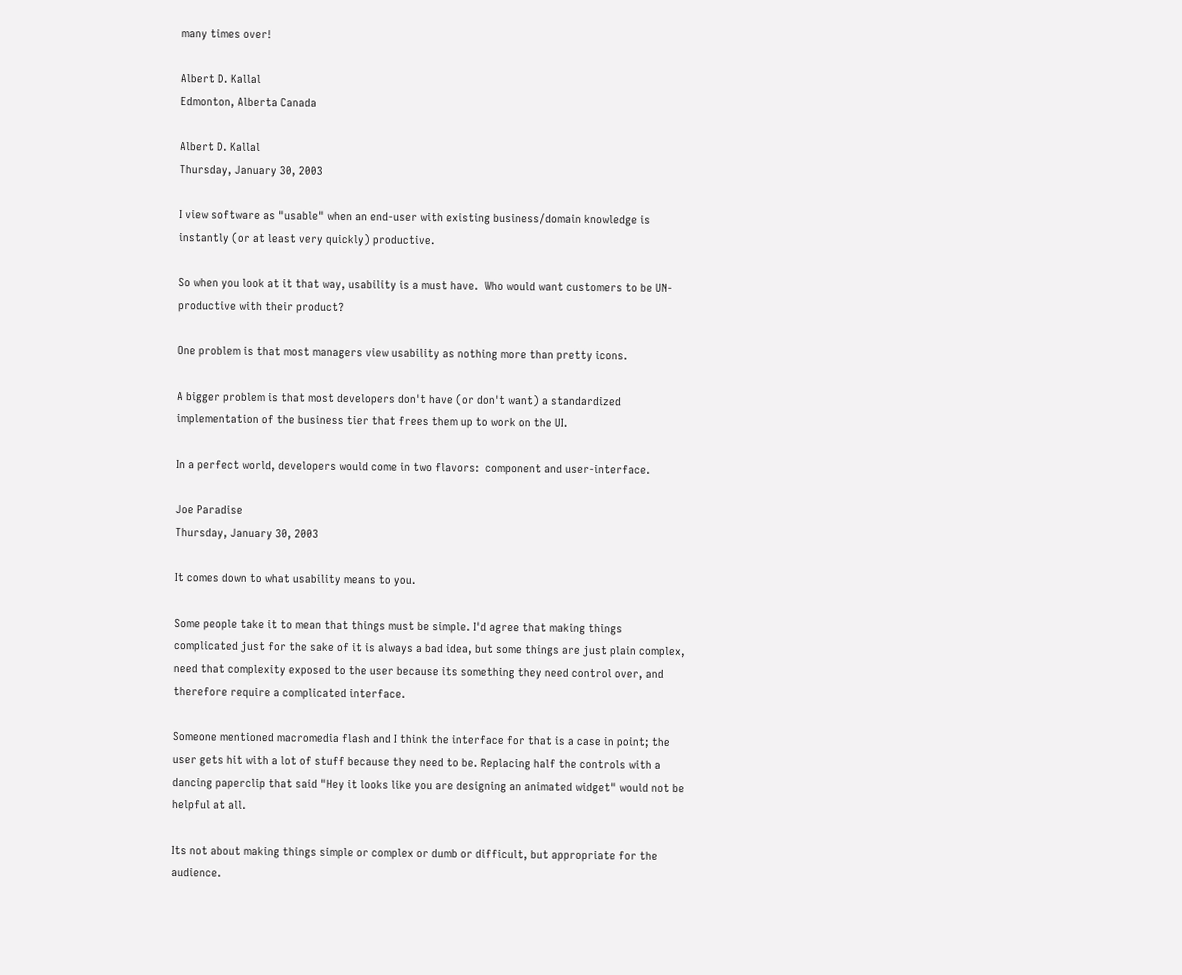many times over!

Albert D. Kallal
Edmonton, Alberta Canada

Albert D. Kallal
Thursday, January 30, 2003

I view software as "usable" when an end-user with existing business/domain knowledge is instantly (or at least very quickly) productive.

So when you look at it that way, usability is a must have.  Who would want customers to be UN-productive with their product?

One problem is that most managers view usability as nothing more than pretty icons.

A bigger problem is that most developers don't have (or don't want) a standardized implementation of the business tier that frees them up to work on the UI.

In a perfect world, developers would come in two flavors:  component and user-interface.

Joe Paradise
Thursday, January 30, 2003

It comes down to what usability means to you.

Some people take it to mean that things must be simple. I'd agree that making things complicated just for the sake of it is always a bad idea, but some things are just plain complex, need that complexity exposed to the user because its something they need control over, and therefore require a complicated interface.

Someone mentioned macromedia flash and I think the interface for that is a case in point; the user gets hit with a lot of stuff because they need to be. Replacing half the controls with a dancing paperclip that said "Hey it looks like you are designing an animated widget" would not be helpful at all.

Its not about making things simple or complex or dumb or difficult, but appropriate for the audience.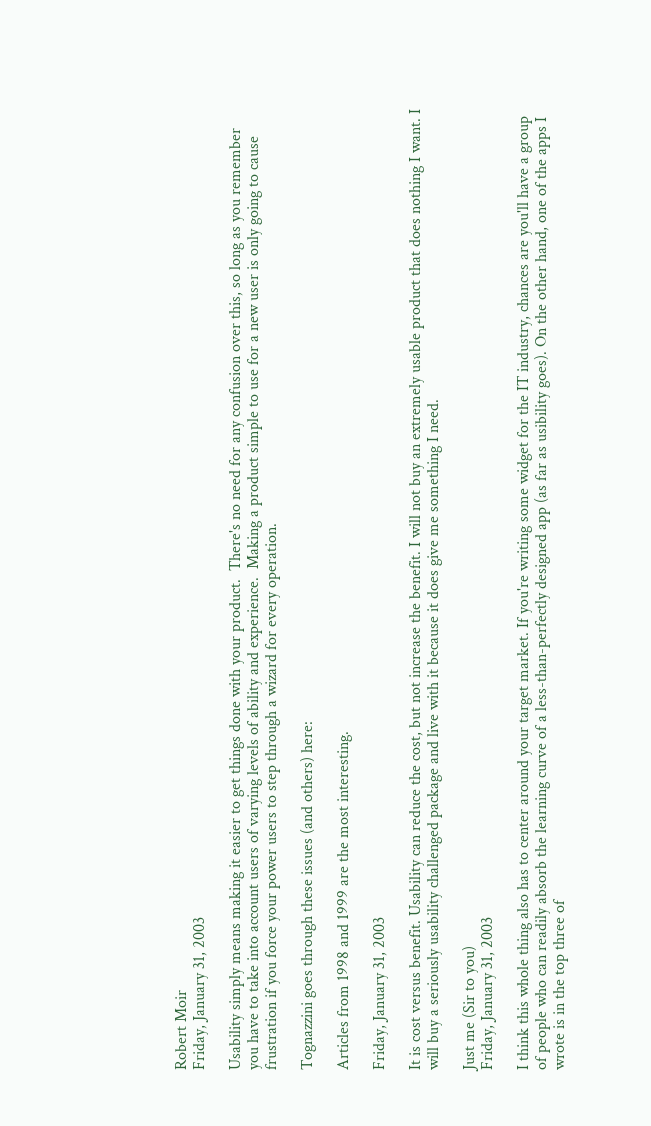Robert Moir
Friday, January 31, 2003

Usability simply means making it easier to get things done with your product.  There's no need for any confusion over this, so long as you remember you have to take into account users of varying levels of ability and experience.  Making a product simple to use for a new user is only going to cause frustration if you force your power users to step through a wizard for every operation.

Tognazzini goes through these issues (and others) here:

Articles from 1998 and 1999 are the most interesting.

Friday, January 31, 2003

It is cost versus benefit. Usability can reduce the cost, but not increase the benefit. I will not buy an extremely usable product that does nothing I want. I will buy a seriously usability challenged package and live with it because it does give me something I need.

Just me (Sir to you)
Friday, January 31, 2003

I think this whole thing also has to center around your target market. If you're writing some widget for the IT industry, chances are you'll have a group of people who can readily absorb the learning curve of a less-than-perfectly designed app (as far as usibility goes). On the other hand, one of the apps I wrote is in the top three of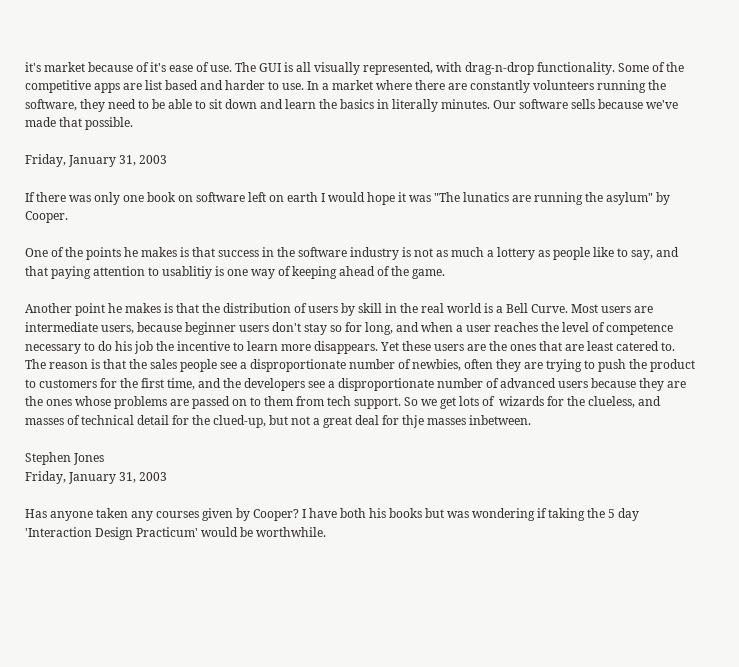it's market because of it's ease of use. The GUI is all visually represented, with drag-n-drop functionality. Some of the competitive apps are list based and harder to use. In a market where there are constantly volunteers running the software, they need to be able to sit down and learn the basics in literally minutes. Our software sells because we've made that possible.

Friday, January 31, 2003

If there was only one book on software left on earth I would hope it was "The lunatics are running the asylum" by Cooper.

One of the points he makes is that success in the software industry is not as much a lottery as people like to say, and that paying attention to usablitiy is one way of keeping ahead of the game.

Another point he makes is that the distribution of users by skill in the real world is a Bell Curve. Most users are intermediate users, because beginner users don't stay so for long, and when a user reaches the level of competence necessary to do his job the incentive to learn more disappears. Yet these users are the ones that are least catered to. The reason is that the sales people see a disproportionate number of newbies, often they are trying to push the product to customers for the first time, and the developers see a disproportionate number of advanced users because they are the ones whose problems are passed on to them from tech support. So we get lots of  wizards for the clueless, and masses of technical detail for the clued-up, but not a great deal for thje masses inbetween.

Stephen Jones
Friday, January 31, 2003

Has anyone taken any courses given by Cooper? I have both his books but was wondering if taking the 5 day 'Interaction Design Practicum' would be worthwhile.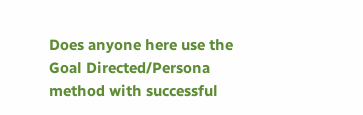Does anyone here use the Goal Directed/Persona method with successful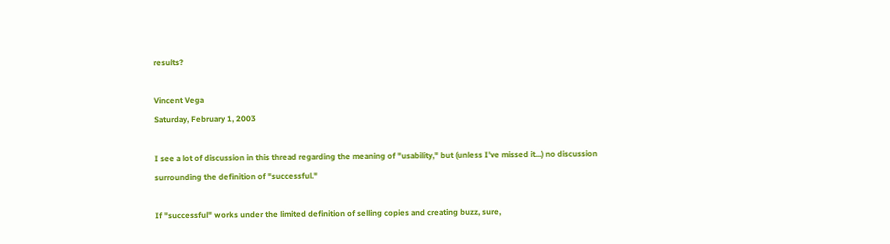results?

Vincent Vega
Saturday, February 1, 2003

I see a lot of discussion in this thread regarding the meaning of "usability," but (unless I've missed it...) no discussion surrounding the definition of "successful."

If "successful" works under the limited definition of selling copies and creating buzz, sure,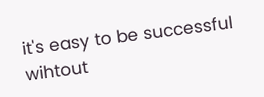it's easy to be successful wihtout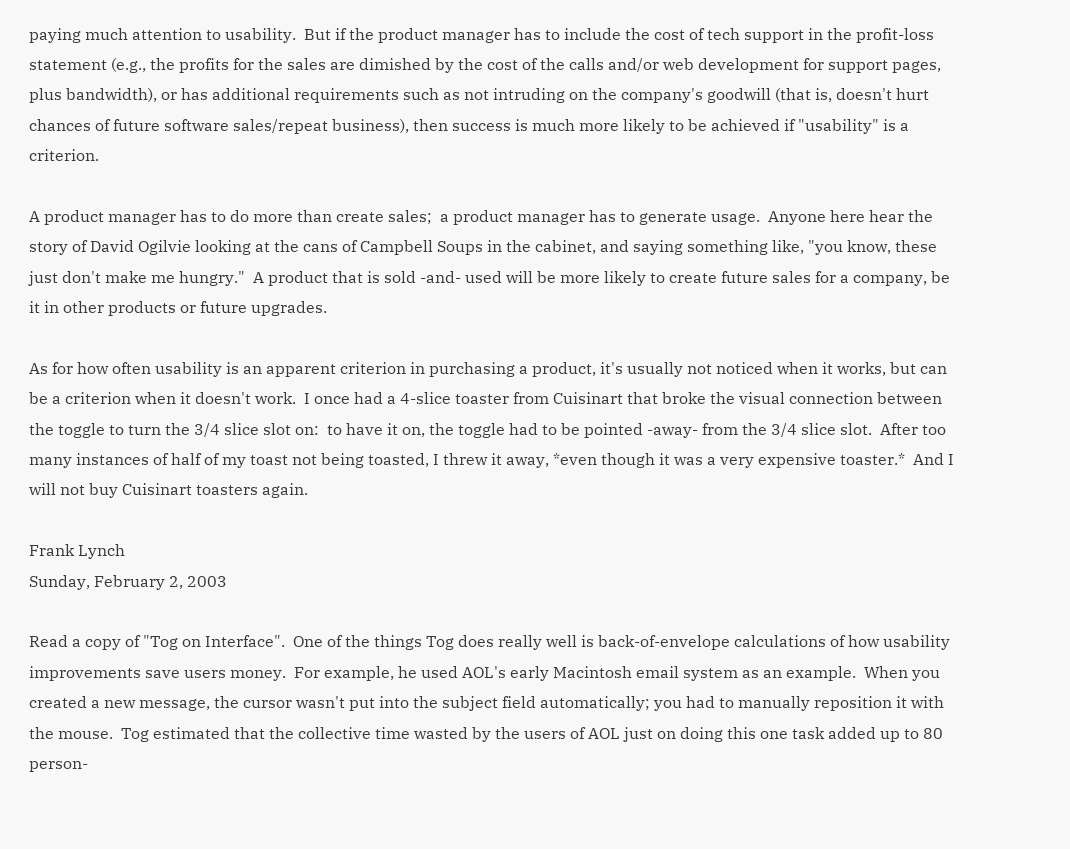paying much attention to usability.  But if the product manager has to include the cost of tech support in the profit-loss statement (e.g., the profits for the sales are dimished by the cost of the calls and/or web development for support pages, plus bandwidth), or has additional requirements such as not intruding on the company's goodwill (that is, doesn't hurt chances of future software sales/repeat business), then success is much more likely to be achieved if "usability" is a criterion.

A product manager has to do more than create sales;  a product manager has to generate usage.  Anyone here hear the story of David Ogilvie looking at the cans of Campbell Soups in the cabinet, and saying something like, "you know, these just don't make me hungry."  A product that is sold -and- used will be more likely to create future sales for a company, be it in other products or future upgrades.

As for how often usability is an apparent criterion in purchasing a product, it's usually not noticed when it works, but can be a criterion when it doesn't work.  I once had a 4-slice toaster from Cuisinart that broke the visual connection between the toggle to turn the 3/4 slice slot on:  to have it on, the toggle had to be pointed -away- from the 3/4 slice slot.  After too many instances of half of my toast not being toasted, I threw it away, *even though it was a very expensive toaster.*  And I will not buy Cuisinart toasters again.

Frank Lynch
Sunday, February 2, 2003

Read a copy of "Tog on Interface".  One of the things Tog does really well is back-of-envelope calculations of how usability improvements save users money.  For example, he used AOL's early Macintosh email system as an example.  When you created a new message, the cursor wasn't put into the subject field automatically; you had to manually reposition it with the mouse.  Tog estimated that the collective time wasted by the users of AOL just on doing this one task added up to 80 person-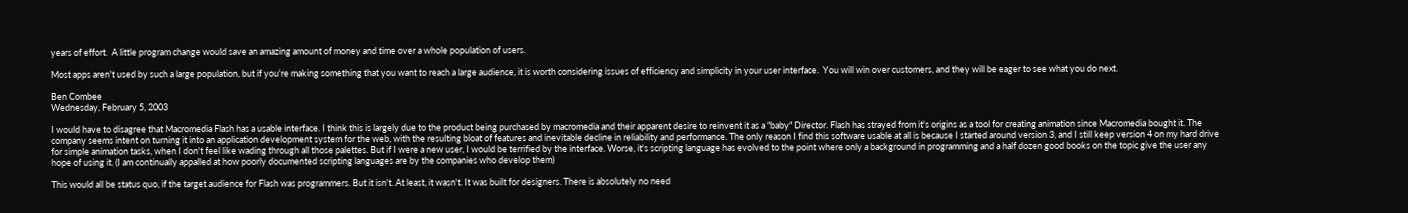years of effort.  A little program change would save an amazing amount of money and time over a whole population of users.

Most apps aren't used by such a large population, but if you're making something that you want to reach a large audience, it is worth considering issues of efficiency and simplicity in your user interface.  You will win over customers, and they will be eager to see what you do next.

Ben Combee
Wednesday, February 5, 2003

I would have to disagree that Macromedia Flash has a usable interface. I think this is largely due to the product being purchased by macromedia and their apparent desire to reinvent it as a "baby" Director. Flash has strayed from it's origins as a tool for creating animation since Macromedia bought it. The company seems intent on turning it into an application development system for the web, with the resulting bloat of features and inevitable decline in reliability and performance. The only reason I find this software usable at all is because I started around version 3, and I still keep version 4 on my hard drive for simple animation tasks, when I don't feel like wading through all those palettes. But if I were a new user, I would be terrified by the interface. Worse, it's scripting language has evolved to the point where only a background in programming and a half dozen good books on the topic give the user any hope of using it. (I am continually appalled at how poorly documented scripting languages are by the companies who develop them)

This would all be status quo, if the target audience for Flash was programmers. But it isn't. At least, it wasn't. It was built for designers. There is absolutely no need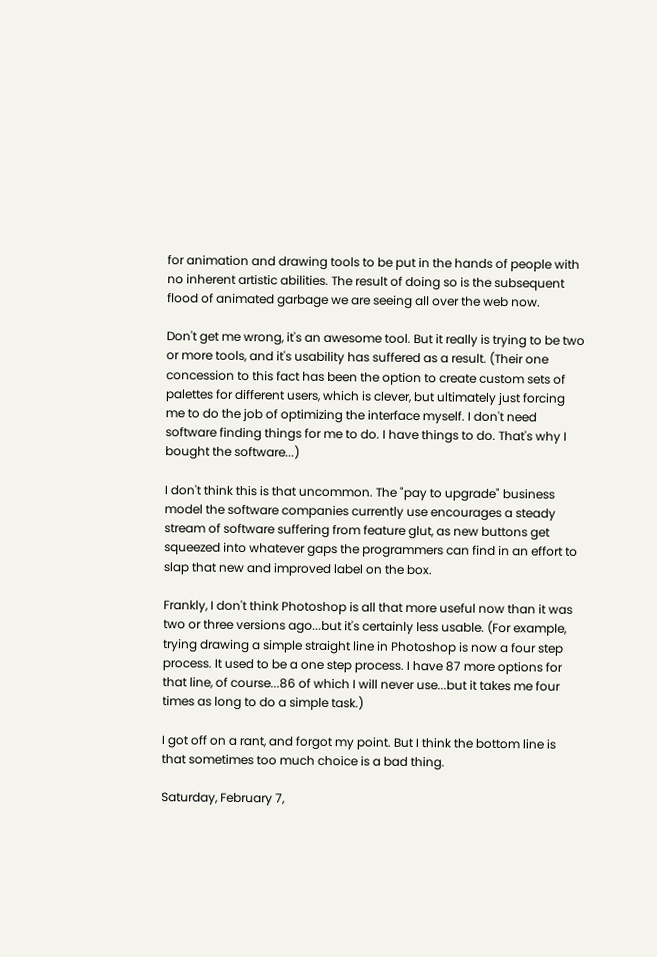for animation and drawing tools to be put in the hands of people with no inherent artistic abilities. The result of doing so is the subsequent flood of animated garbage we are seeing all over the web now.

Don't get me wrong, it's an awesome tool. But it really is trying to be two or more tools, and it's usability has suffered as a result. (Their one concession to this fact has been the option to create custom sets of palettes for different users, which is clever, but ultimately just forcing me to do the job of optimizing the interface myself. I don't need software finding things for me to do. I have things to do. That's why I bought the software...)

I don't think this is that uncommon. The "pay to upgrade" business model the software companies currently use encourages a steady stream of software suffering from feature glut, as new buttons get squeezed into whatever gaps the programmers can find in an effort to slap that new and improved label on the box.

Frankly, I don't think Photoshop is all that more useful now than it was two or three versions ago...but it's certainly less usable. (For example, trying drawing a simple straight line in Photoshop is now a four step process. It used to be a one step process. I have 87 more options for that line, of course...86 of which I will never use...but it takes me four times as long to do a simple task.)

I got off on a rant, and forgot my point. But I think the bottom line is that sometimes too much choice is a bad thing.

Saturday, February 7,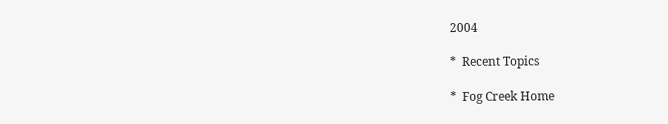2004

*  Recent Topics

*  Fog Creek Home